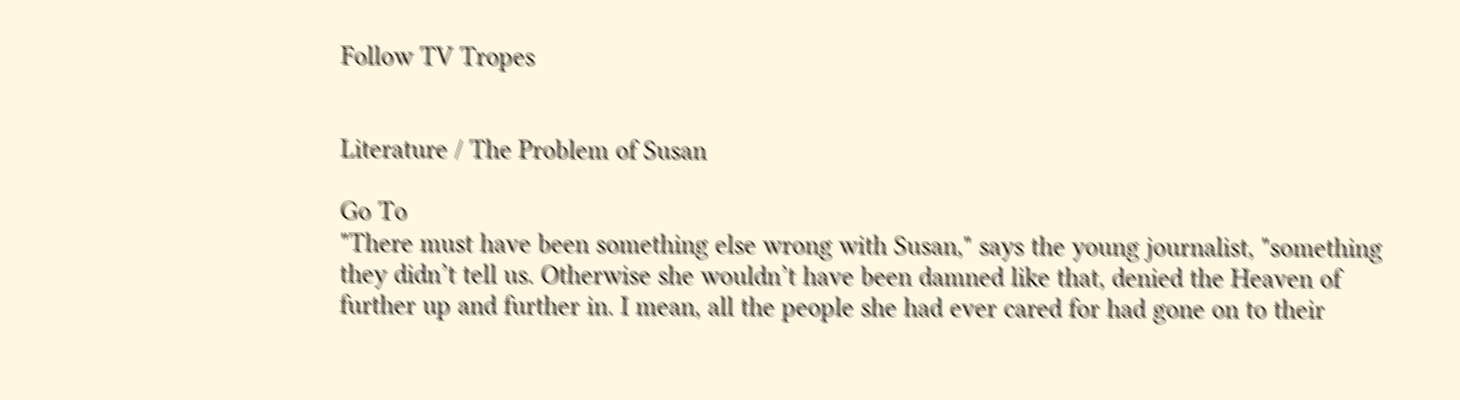Follow TV Tropes


Literature / The Problem of Susan

Go To
"There must have been something else wrong with Susan," says the young journalist, "something they didn’t tell us. Otherwise she wouldn’t have been damned like that, denied the Heaven of further up and further in. I mean, all the people she had ever cared for had gone on to their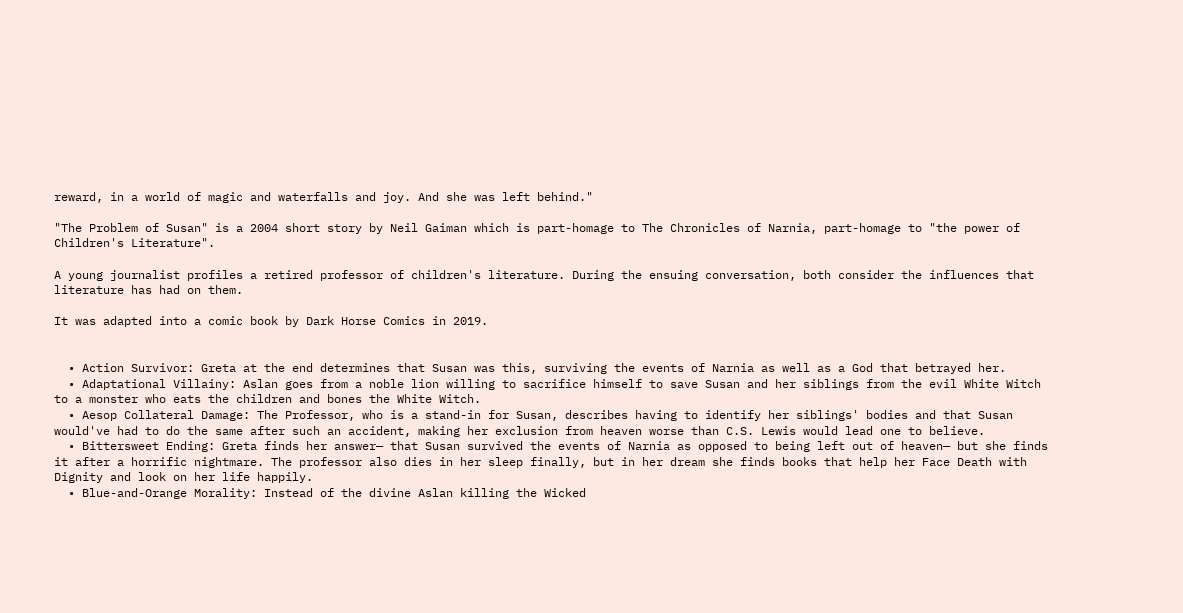reward, in a world of magic and waterfalls and joy. And she was left behind."

"The Problem of Susan" is a 2004 short story by Neil Gaiman which is part-homage to The Chronicles of Narnia, part-homage to "the power of Children's Literature".

A young journalist profiles a retired professor of children's literature. During the ensuing conversation, both consider the influences that literature has had on them.

It was adapted into a comic book by Dark Horse Comics in 2019.


  • Action Survivor: Greta at the end determines that Susan was this, surviving the events of Narnia as well as a God that betrayed her.
  • Adaptational Villainy: Aslan goes from a noble lion willing to sacrifice himself to save Susan and her siblings from the evil White Witch to a monster who eats the children and bones the White Witch.
  • Aesop Collateral Damage: The Professor, who is a stand-in for Susan, describes having to identify her siblings' bodies and that Susan would've had to do the same after such an accident, making her exclusion from heaven worse than C.S. Lewis would lead one to believe.
  • Bittersweet Ending: Greta finds her answer— that Susan survived the events of Narnia as opposed to being left out of heaven— but she finds it after a horrific nightmare. The professor also dies in her sleep finally, but in her dream she finds books that help her Face Death with Dignity and look on her life happily.
  • Blue-and-Orange Morality: Instead of the divine Aslan killing the Wicked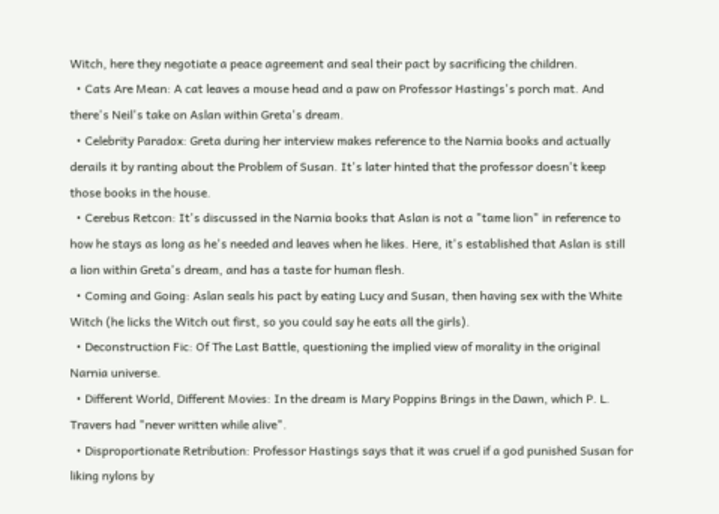Witch, here they negotiate a peace agreement and seal their pact by sacrificing the children.
  • Cats Are Mean: A cat leaves a mouse head and a paw on Professor Hastings's porch mat. And there's Neil's take on Aslan within Greta's dream.
  • Celebrity Paradox: Greta during her interview makes reference to the Narnia books and actually derails it by ranting about the Problem of Susan. It's later hinted that the professor doesn't keep those books in the house.
  • Cerebus Retcon: It's discussed in the Narnia books that Aslan is not a "tame lion" in reference to how he stays as long as he's needed and leaves when he likes. Here, it's established that Aslan is still a lion within Greta's dream, and has a taste for human flesh.
  • Coming and Going: Aslan seals his pact by eating Lucy and Susan, then having sex with the White Witch (he licks the Witch out first, so you could say he eats all the girls).
  • Deconstruction Fic: Of The Last Battle, questioning the implied view of morality in the original Narnia universe.
  • Different World, Different Movies: In the dream is Mary Poppins Brings in the Dawn, which P. L. Travers had "never written while alive".
  • Disproportionate Retribution: Professor Hastings says that it was cruel if a god punished Susan for liking nylons by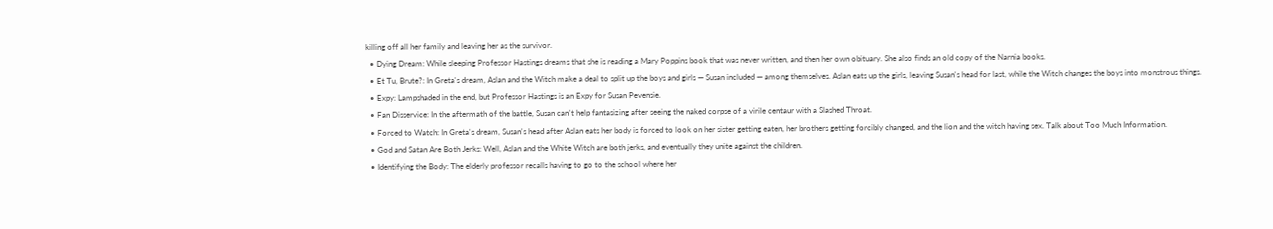killing off all her family and leaving her as the survivor.
  • Dying Dream: While sleeping Professor Hastings dreams that she is reading a Mary Poppins book that was never written, and then her own obituary. She also finds an old copy of the Narnia books.
  • Et Tu, Brute?: In Greta's dream, Aslan and the Witch make a deal to split up the boys and girls — Susan included — among themselves. Aslan eats up the girls, leaving Susan's head for last, while the Witch changes the boys into monstrous things.
  • Expy: Lampshaded in the end, but Professor Hastings is an Expy for Susan Pevensie.
  • Fan Disservice: In the aftermath of the battle, Susan can't help fantasizing after seeing the naked corpse of a virile centaur with a Slashed Throat.
  • Forced to Watch: In Greta's dream, Susan's head after Aslan eats her body is forced to look on her sister getting eaten, her brothers getting forcibly changed, and the lion and the witch having sex. Talk about Too Much Information.
  • God and Satan Are Both Jerks: Well, Aslan and the White Witch are both jerks, and eventually they unite against the children.
  • Identifying the Body: The elderly professor recalls having to go to the school where her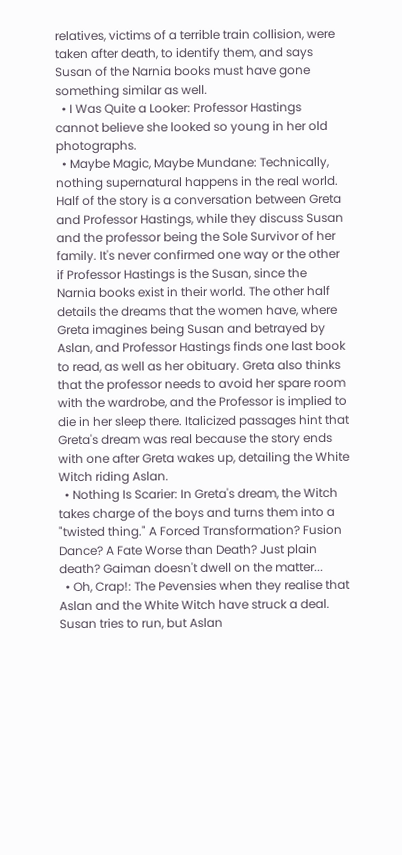relatives, victims of a terrible train collision, were taken after death, to identify them, and says Susan of the Narnia books must have gone something similar as well.
  • I Was Quite a Looker: Professor Hastings cannot believe she looked so young in her old photographs.
  • Maybe Magic, Maybe Mundane: Technically, nothing supernatural happens in the real world. Half of the story is a conversation between Greta and Professor Hastings, while they discuss Susan and the professor being the Sole Survivor of her family. It's never confirmed one way or the other if Professor Hastings is the Susan, since the Narnia books exist in their world. The other half details the dreams that the women have, where Greta imagines being Susan and betrayed by Aslan, and Professor Hastings finds one last book to read, as well as her obituary. Greta also thinks that the professor needs to avoid her spare room with the wardrobe, and the Professor is implied to die in her sleep there. Italicized passages hint that Greta's dream was real because the story ends with one after Greta wakes up, detailing the White Witch riding Aslan.
  • Nothing Is Scarier: In Greta's dream, the Witch takes charge of the boys and turns them into a "twisted thing." A Forced Transformation? Fusion Dance? A Fate Worse than Death? Just plain death? Gaiman doesn't dwell on the matter...
  • Oh, Crap!: The Pevensies when they realise that Aslan and the White Witch have struck a deal. Susan tries to run, but Aslan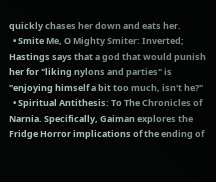quickly chases her down and eats her.
  • Smite Me, O Mighty Smiter: Inverted; Hastings says that a god that would punish her for "liking nylons and parties" is "enjoying himself a bit too much, isn't he?"
  • Spiritual Antithesis: To The Chronicles of Narnia. Specifically, Gaiman explores the Fridge Horror implications of the ending of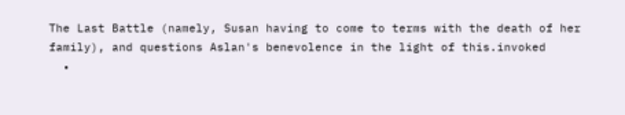The Last Battle (namely, Susan having to come to terms with the death of her family), and questions Aslan's benevolence in the light of this.invoked
  •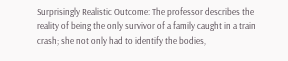Surprisingly Realistic Outcome: The professor describes the reality of being the only survivor of a family caught in a train crash; she not only had to identify the bodies,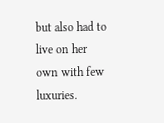but also had to live on her own with few luxuries.